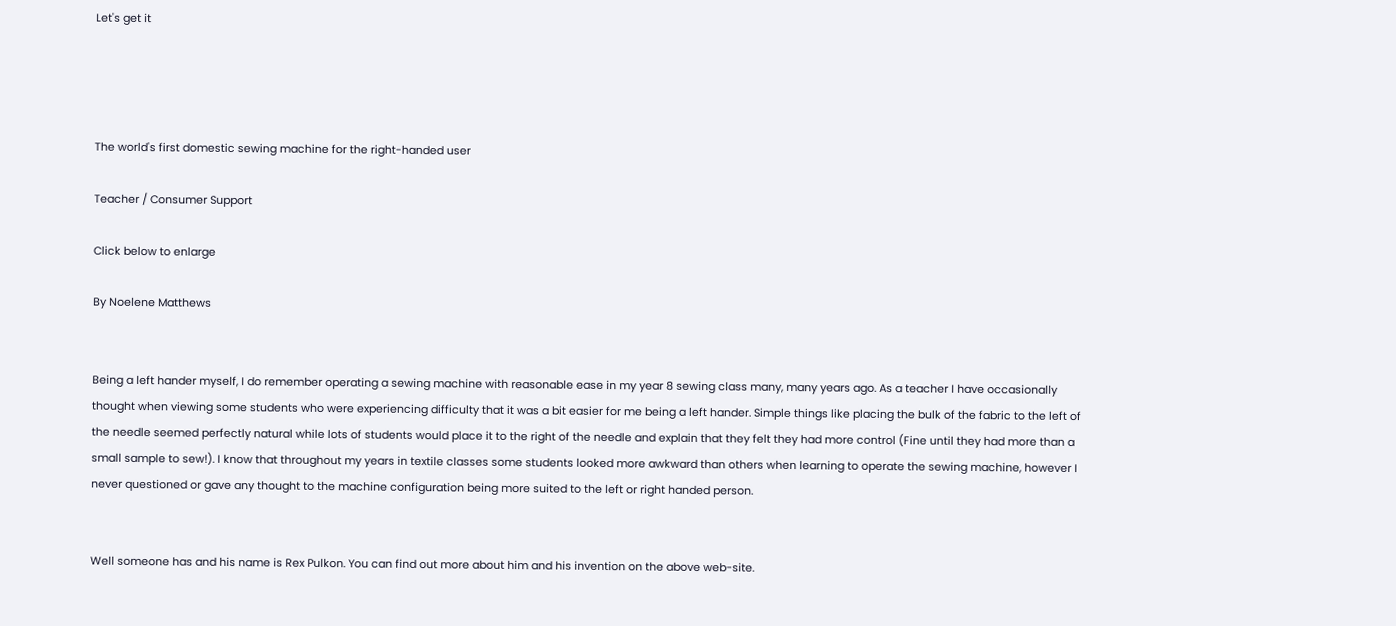Let's get it




The world's first domestic sewing machine for the right-handed user

Teacher / Consumer Support

Click below to enlarge

By Noelene Matthews


Being a left hander myself, I do remember operating a sewing machine with reasonable ease in my year 8 sewing class many, many years ago. As a teacher I have occasionally thought when viewing some students who were experiencing difficulty that it was a bit easier for me being a left hander. Simple things like placing the bulk of the fabric to the left of the needle seemed perfectly natural while lots of students would place it to the right of the needle and explain that they felt they had more control (Fine until they had more than a small sample to sew!). I know that throughout my years in textile classes some students looked more awkward than others when learning to operate the sewing machine, however I never questioned or gave any thought to the machine configuration being more suited to the left or right handed person.


Well someone has and his name is Rex Pulkon. You can find out more about him and his invention on the above web-site.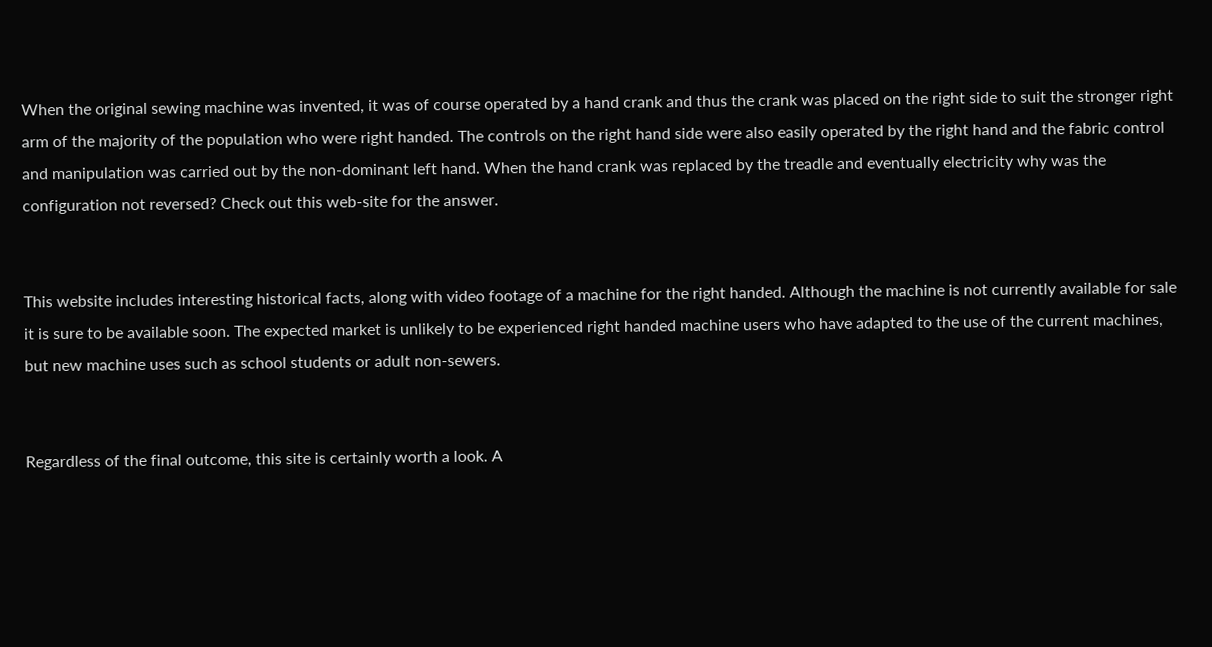When the original sewing machine was invented, it was of course operated by a hand crank and thus the crank was placed on the right side to suit the stronger right arm of the majority of the population who were right handed. The controls on the right hand side were also easily operated by the right hand and the fabric control and manipulation was carried out by the non-dominant left hand. When the hand crank was replaced by the treadle and eventually electricity why was the configuration not reversed? Check out this web-site for the answer.


This website includes interesting historical facts, along with video footage of a machine for the right handed. Although the machine is not currently available for sale it is sure to be available soon. The expected market is unlikely to be experienced right handed machine users who have adapted to the use of the current machines, but new machine uses such as school students or adult non-sewers.


Regardless of the final outcome, this site is certainly worth a look. A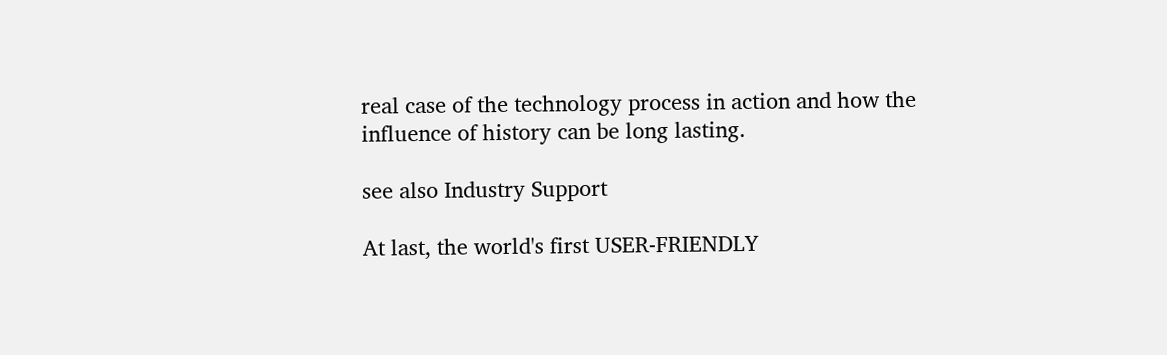real case of the technology process in action and how the influence of history can be long lasting.

see also Industry Support

At last, the world's first USER-FRIENDLY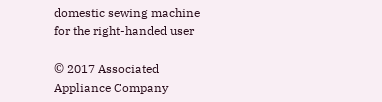domestic sewing machine for the right-handed user

© 2017 Associated Appliance Company